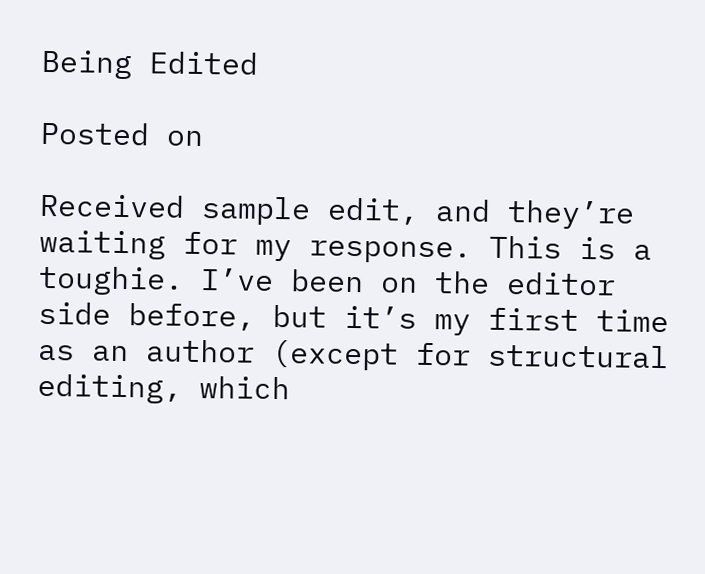Being Edited

Posted on

Received sample edit, and they’re waiting for my response. This is a toughie. I’ve been on the editor side before, but it’s my first time as an author (except for structural editing, which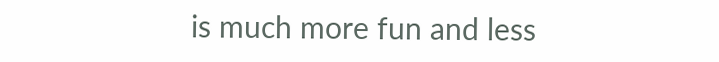is much more fun and less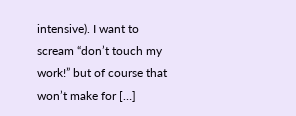intensive). I want to scream “don’t touch my work!” but of course that won’t make for […]